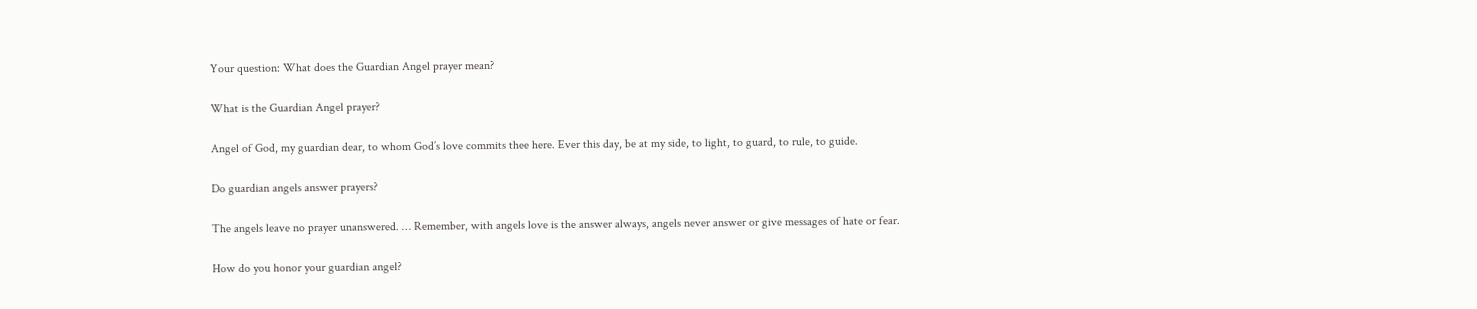Your question: What does the Guardian Angel prayer mean?

What is the Guardian Angel prayer?

Angel of God, my guardian dear, to whom God’s love commits thee here. Ever this day, be at my side, to light, to guard, to rule, to guide.

Do guardian angels answer prayers?

The angels leave no prayer unanswered. … Remember, with angels love is the answer always, angels never answer or give messages of hate or fear.

How do you honor your guardian angel?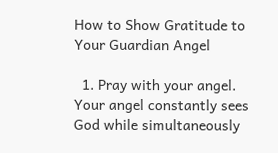How to Show Gratitude to Your Guardian Angel

  1. Pray with your angel. Your angel constantly sees God while simultaneously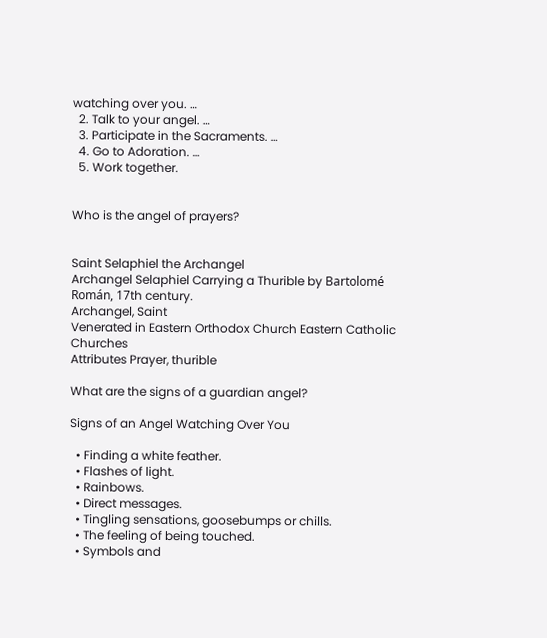watching over you. …
  2. Talk to your angel. …
  3. Participate in the Sacraments. …
  4. Go to Adoration. …
  5. Work together.


Who is the angel of prayers?


Saint Selaphiel the Archangel
Archangel Selaphiel Carrying a Thurible by Bartolomé Román, 17th century.
Archangel, Saint
Venerated in Eastern Orthodox Church Eastern Catholic Churches
Attributes Prayer, thurible

What are the signs of a guardian angel?

Signs of an Angel Watching Over You

  • Finding a white feather.
  • Flashes of light.
  • Rainbows.
  • Direct messages.
  • Tingling sensations, goosebumps or chills.
  • The feeling of being touched.
  • Symbols and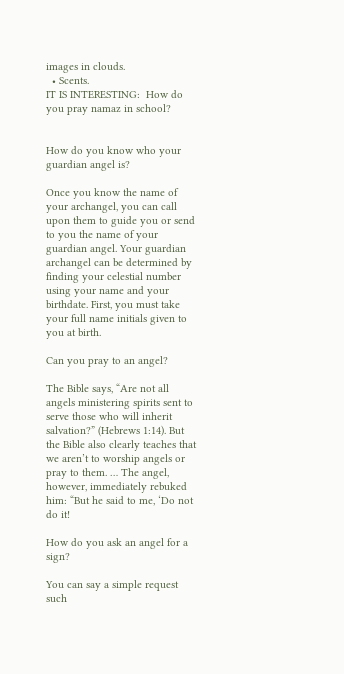images in clouds.
  • Scents.
IT IS INTERESTING:  How do you pray namaz in school?


How do you know who your guardian angel is?

Once you know the name of your archangel, you can call upon them to guide you or send to you the name of your guardian angel. Your guardian archangel can be determined by finding your celestial number using your name and your birthdate. First, you must take your full name initials given to you at birth.

Can you pray to an angel?

The Bible says, “Are not all angels ministering spirits sent to serve those who will inherit salvation?” (Hebrews 1:14). But the Bible also clearly teaches that we aren’t to worship angels or pray to them. … The angel, however, immediately rebuked him: “But he said to me, ‘Do not do it!

How do you ask an angel for a sign?

You can say a simple request such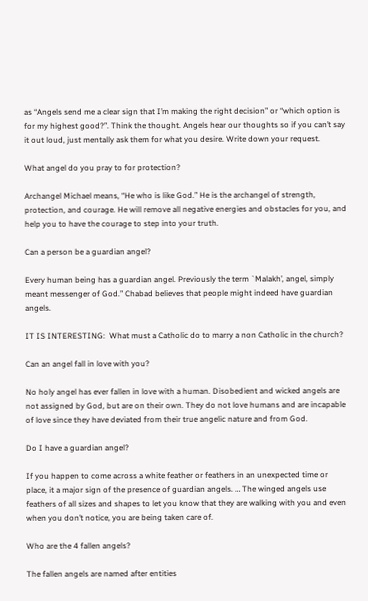as “Angels send me a clear sign that I’m making the right decision” or “which option is for my highest good?”. Think the thought. Angels hear our thoughts so if you can’t say it out loud, just mentally ask them for what you desire. Write down your request.

What angel do you pray to for protection?

Archangel Michael means, “He who is like God.” He is the archangel of strength, protection, and courage. He will remove all negative energies and obstacles for you, and help you to have the courage to step into your truth.

Can a person be a guardian angel?

Every human being has a guardian angel. Previously the term `Malakh’, angel, simply meant messenger of God.” Chabad believes that people might indeed have guardian angels.

IT IS INTERESTING:  What must a Catholic do to marry a non Catholic in the church?

Can an angel fall in love with you?

No holy angel has ever fallen in love with a human. Disobedient and wicked angels are not assigned by God, but are on their own. They do not love humans and are incapable of love since they have deviated from their true angelic nature and from God.

Do I have a guardian angel?

If you happen to come across a white feather or feathers in an unexpected time or place, it a major sign of the presence of guardian angels. … The winged angels use feathers of all sizes and shapes to let you know that they are walking with you and even when you don’t notice, you are being taken care of.

Who are the 4 fallen angels?

The fallen angels are named after entities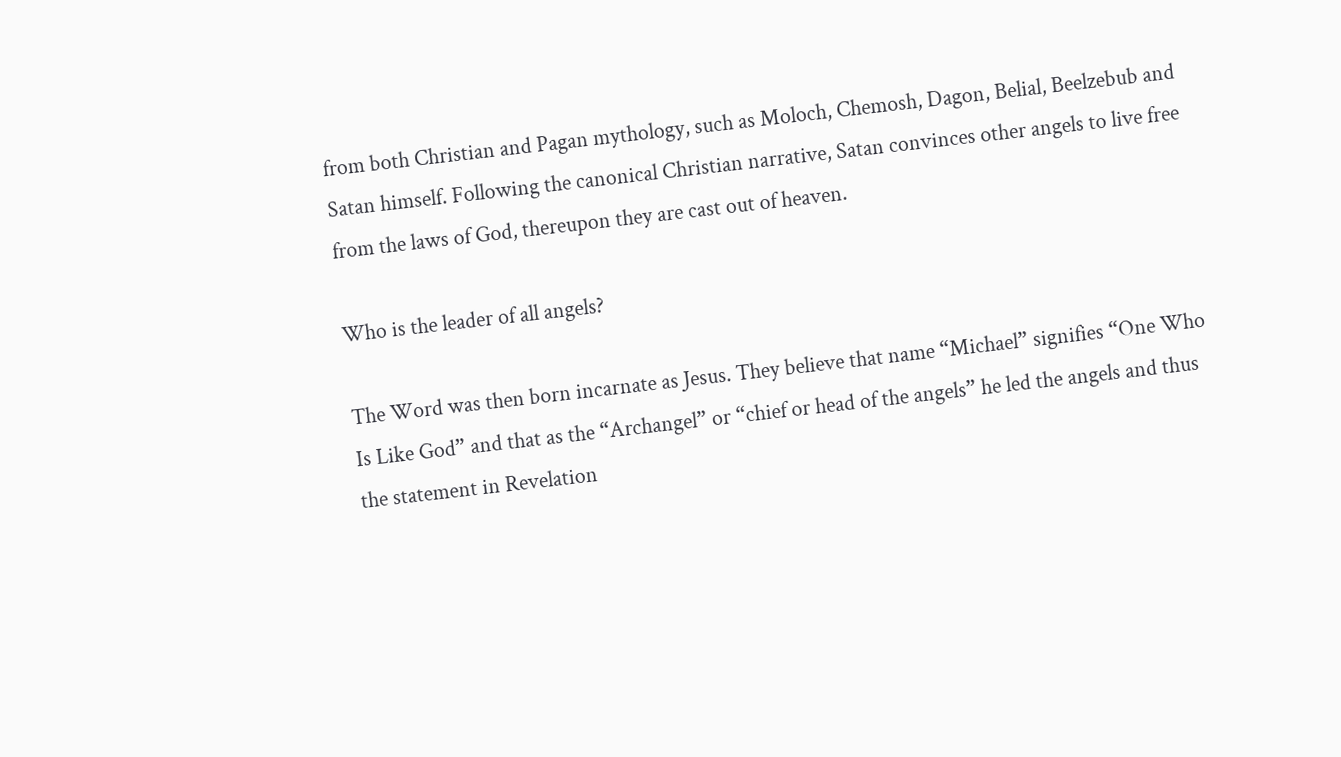from both Christian and Pagan mythology, such as Moloch, Chemosh, Dagon, Belial, Beelzebub and Satan himself. Following the canonical Christian narrative, Satan convinces other angels to live free from the laws of God, thereupon they are cast out of heaven.

Who is the leader of all angels?

The Word was then born incarnate as Jesus. They believe that name “Michael” signifies “One Who Is Like God” and that as the “Archangel” or “chief or head of the angels” he led the angels and thus the statement in Revelation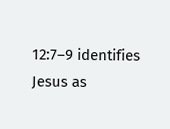12:7–9 identifies Jesus as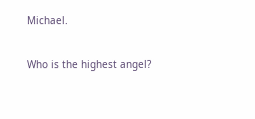Michael.

Who is the highest angel?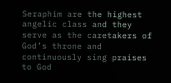Seraphim are the highest angelic class and they serve as the caretakers of God’s throne and continuously sing praises to God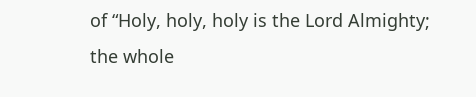of “Holy, holy, holy is the Lord Almighty; the whole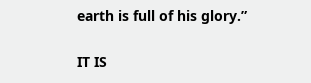earth is full of his glory.”

IT IS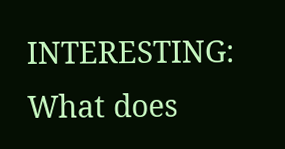INTERESTING:  What does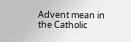Advent mean in the Catholic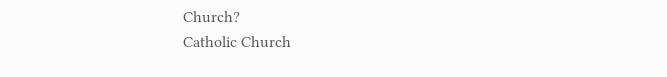Church?
Catholic Church